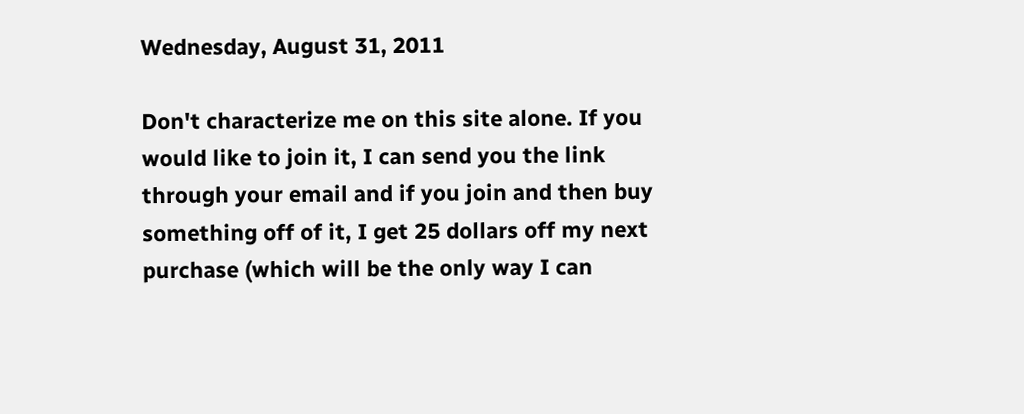Wednesday, August 31, 2011

Don't characterize me on this site alone. If you would like to join it, I can send you the link through your email and if you join and then buy something off of it, I get 25 dollars off my next purchase (which will be the only way I can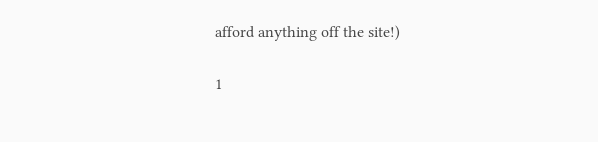afford anything off the site!)

1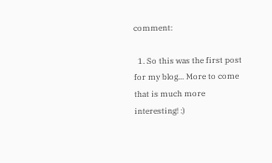comment:

  1. So this was the first post for my blog... More to come that is much more interesting! :)